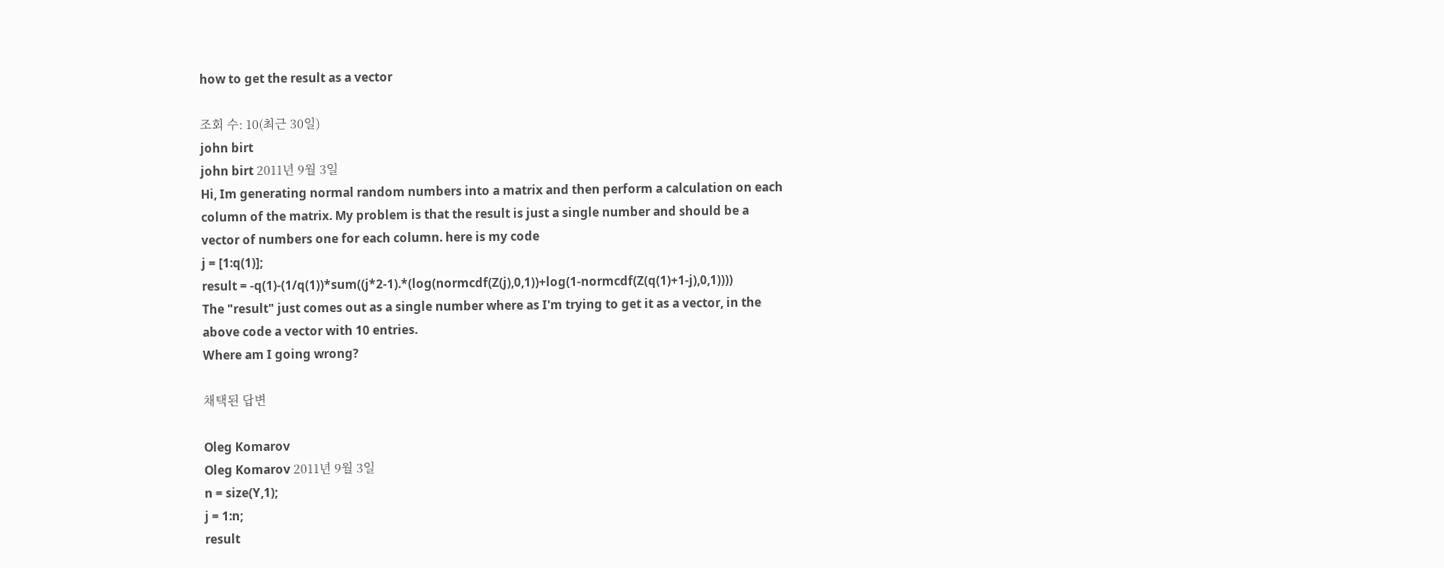how to get the result as a vector

조회 수: 10(최근 30일)
john birt
john birt 2011년 9월 3일
Hi, Im generating normal random numbers into a matrix and then perform a calculation on each column of the matrix. My problem is that the result is just a single number and should be a vector of numbers one for each column. here is my code
j = [1:q(1)];
result = -q(1)-(1/q(1))*sum((j*2-1).*(log(normcdf(Z(j),0,1))+log(1-normcdf(Z(q(1)+1-j),0,1))))
The "result" just comes out as a single number where as I'm trying to get it as a vector, in the above code a vector with 10 entries.
Where am I going wrong?

채택된 답변

Oleg Komarov
Oleg Komarov 2011년 9월 3일
n = size(Y,1);
j = 1:n;
result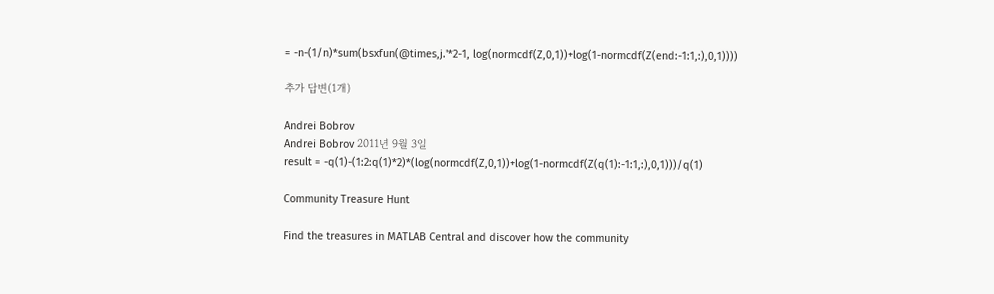= -n-(1/n)*sum(bsxfun(@times,j.'*2-1, log(normcdf(Z,0,1))+log(1-normcdf(Z(end:-1:1,:),0,1))))

추가 답변(1개)

Andrei Bobrov
Andrei Bobrov 2011년 9월 3일
result = -q(1)-(1:2:q(1)*2)*(log(normcdf(Z,0,1))+log(1-normcdf(Z(q(1):-1:1,:),0,1)))/q(1)

Community Treasure Hunt

Find the treasures in MATLAB Central and discover how the community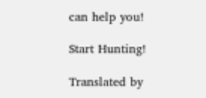can help you!

Start Hunting!

Translated by